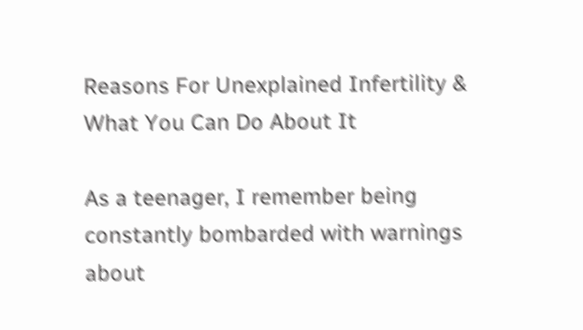Reasons For Unexplained Infertility & What You Can Do About It

As a teenager, I remember being constantly bombarded with warnings about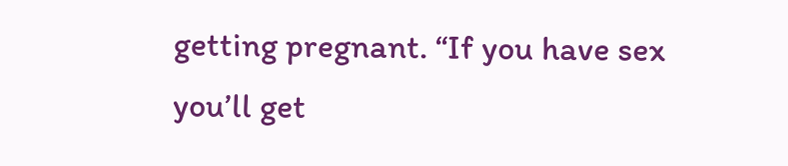getting pregnant. “If you have sex you’ll get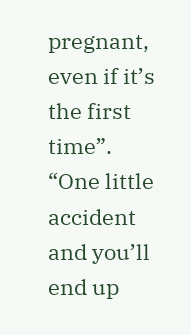pregnant, even if it’s the first time”. “One little accident and you’ll end up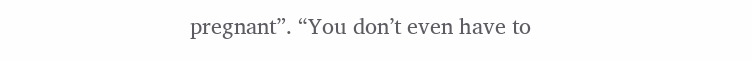pregnant”. “You don’t even have to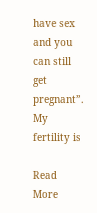have sex and you can still get pregnant”. My fertility is

Read More